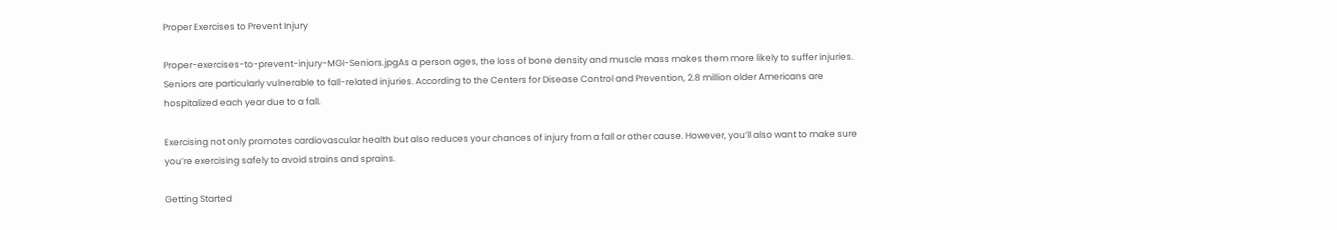Proper Exercises to Prevent Injury

Proper-exercises-to-prevent-injury-MGI-Seniors.jpgAs a person ages, the loss of bone density and muscle mass makes them more likely to suffer injuries. Seniors are particularly vulnerable to fall-related injuries. According to the Centers for Disease Control and Prevention, 2.8 million older Americans are hospitalized each year due to a fall.

Exercising not only promotes cardiovascular health but also reduces your chances of injury from a fall or other cause. However, you’ll also want to make sure you’re exercising safely to avoid strains and sprains.

Getting Started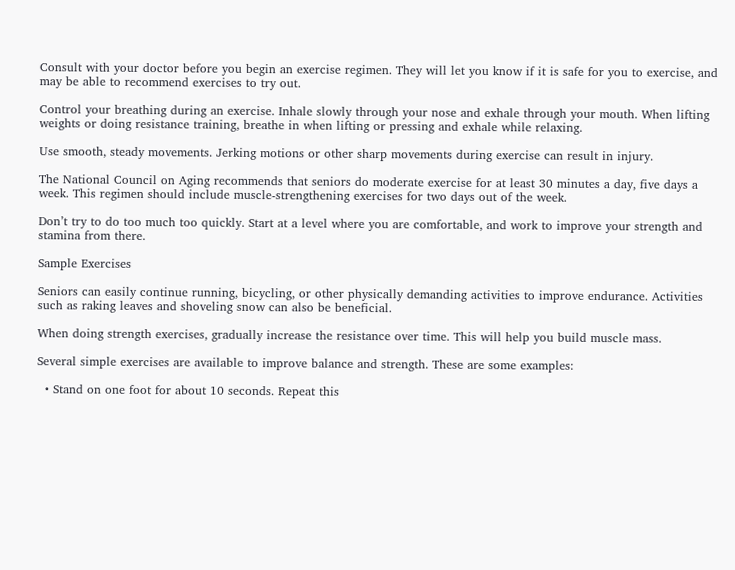Consult with your doctor before you begin an exercise regimen. They will let you know if it is safe for you to exercise, and may be able to recommend exercises to try out.

Control your breathing during an exercise. Inhale slowly through your nose and exhale through your mouth. When lifting weights or doing resistance training, breathe in when lifting or pressing and exhale while relaxing.

Use smooth, steady movements. Jerking motions or other sharp movements during exercise can result in injury.

The National Council on Aging recommends that seniors do moderate exercise for at least 30 minutes a day, five days a week. This regimen should include muscle-strengthening exercises for two days out of the week.

Don’t try to do too much too quickly. Start at a level where you are comfortable, and work to improve your strength and stamina from there.

Sample Exercises

Seniors can easily continue running, bicycling, or other physically demanding activities to improve endurance. Activities such as raking leaves and shoveling snow can also be beneficial.

When doing strength exercises, gradually increase the resistance over time. This will help you build muscle mass.

Several simple exercises are available to improve balance and strength. These are some examples:

  • Stand on one foot for about 10 seconds. Repeat this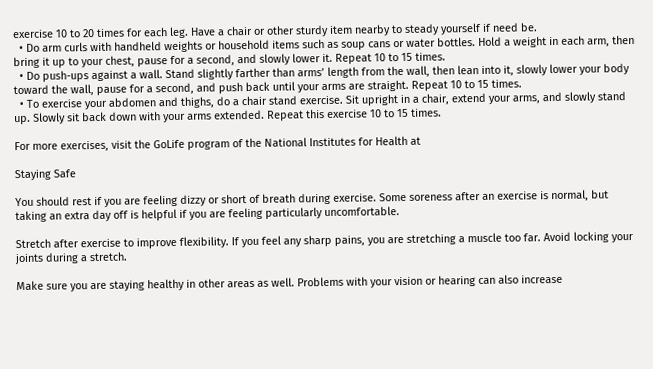exercise 10 to 20 times for each leg. Have a chair or other sturdy item nearby to steady yourself if need be.
  • Do arm curls with handheld weights or household items such as soup cans or water bottles. Hold a weight in each arm, then bring it up to your chest, pause for a second, and slowly lower it. Repeat 10 to 15 times.
  • Do push-ups against a wall. Stand slightly farther than arms’ length from the wall, then lean into it, slowly lower your body toward the wall, pause for a second, and push back until your arms are straight. Repeat 10 to 15 times.
  • To exercise your abdomen and thighs, do a chair stand exercise. Sit upright in a chair, extend your arms, and slowly stand up. Slowly sit back down with your arms extended. Repeat this exercise 10 to 15 times.

For more exercises, visit the GoLife program of the National Institutes for Health at

Staying Safe

You should rest if you are feeling dizzy or short of breath during exercise. Some soreness after an exercise is normal, but taking an extra day off is helpful if you are feeling particularly uncomfortable.

Stretch after exercise to improve flexibility. If you feel any sharp pains, you are stretching a muscle too far. Avoid locking your joints during a stretch.

Make sure you are staying healthy in other areas as well. Problems with your vision or hearing can also increase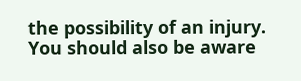the possibility of an injury. You should also be aware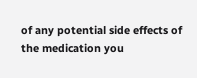of any potential side effects of the medication you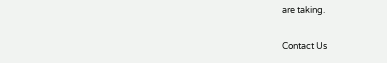are taking.

Contact Us